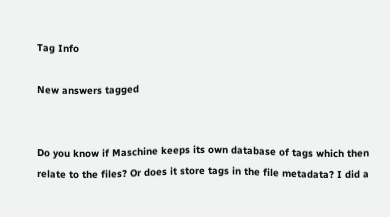Tag Info

New answers tagged


Do you know if Maschine keeps its own database of tags which then relate to the files? Or does it store tags in the file metadata? I did a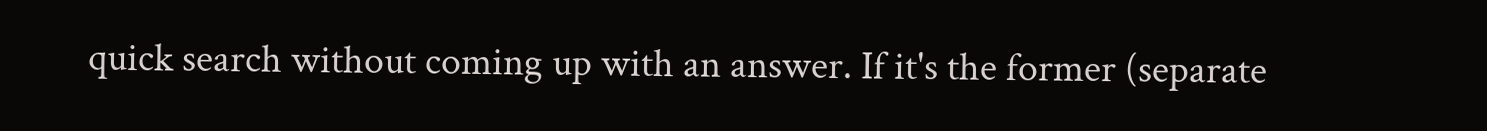quick search without coming up with an answer. If it's the former (separate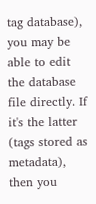tag database), you may be able to edit the database file directly. If it's the latter (tags stored as metadata), then you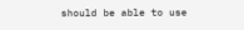should be able to use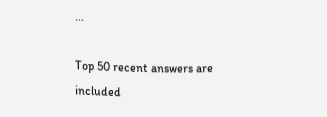...

Top 50 recent answers are included